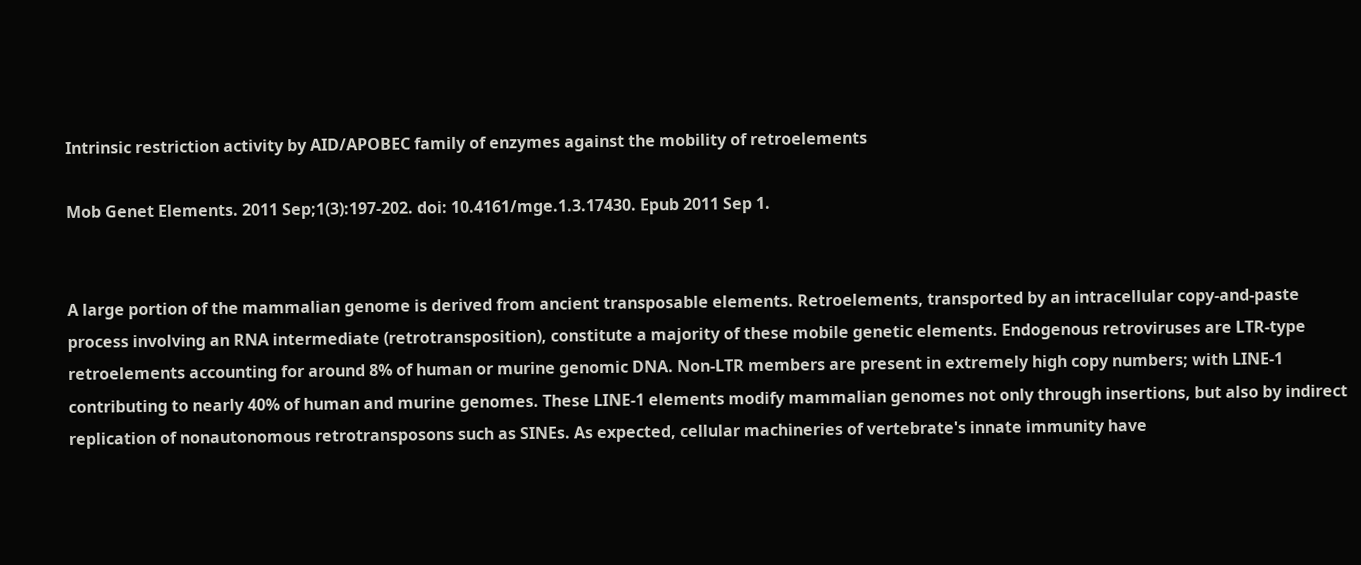Intrinsic restriction activity by AID/APOBEC family of enzymes against the mobility of retroelements

Mob Genet Elements. 2011 Sep;1(3):197-202. doi: 10.4161/mge.1.3.17430. Epub 2011 Sep 1.


A large portion of the mammalian genome is derived from ancient transposable elements. Retroelements, transported by an intracellular copy-and-paste process involving an RNA intermediate (retrotransposition), constitute a majority of these mobile genetic elements. Endogenous retroviruses are LTR-type retroelements accounting for around 8% of human or murine genomic DNA. Non-LTR members are present in extremely high copy numbers; with LINE-1 contributing to nearly 40% of human and murine genomes. These LINE-1 elements modify mammalian genomes not only through insertions, but also by indirect replication of nonautonomous retrotransposons such as SINEs. As expected, cellular machineries of vertebrate's innate immunity have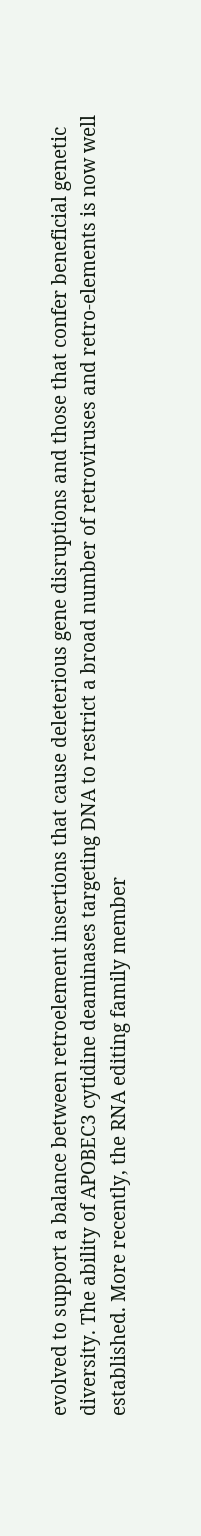evolved to support a balance between retroelement insertions that cause deleterious gene disruptions and those that confer beneficial genetic diversity. The ability of APOBEC3 cytidine deaminases targeting DNA to restrict a broad number of retroviruses and retro-elements is now well established. More recently, the RNA editing family member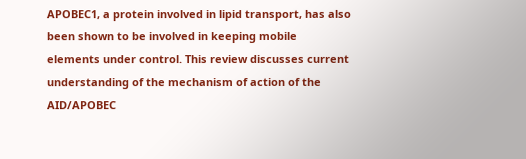APOBEC1, a protein involved in lipid transport, has also been shown to be involved in keeping mobile elements under control. This review discusses current understanding of the mechanism of action of the AID/APOBEC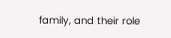family, and their role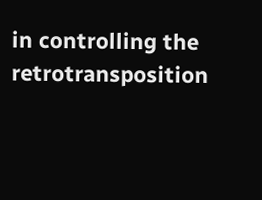in controlling the retrotransposition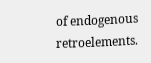of endogenous retroelements.